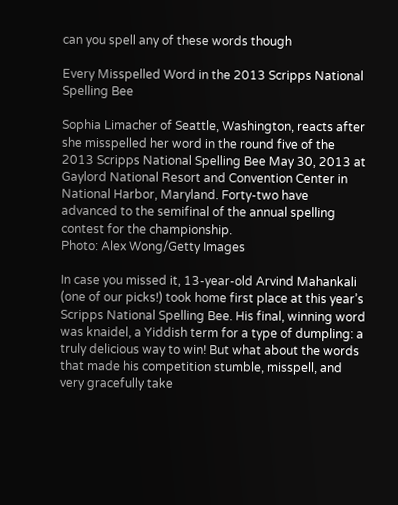can you spell any of these words though

Every Misspelled Word in the 2013 Scripps National Spelling Bee

Sophia Limacher of Seattle, Washington, reacts after she misspelled her word in the round five of the 2013 Scripps National Spelling Bee May 30, 2013 at Gaylord National Resort and Convention Center in National Harbor, Maryland. Forty-two have advanced to the semifinal of the annual spelling contest for the championship.
Photo: Alex Wong/Getty Images

In case you missed it, 13-year-old Arvind Mahankali (one of our picks!) took home first place at this year’s Scripps National Spelling Bee. His final, winning word was knaidel, a Yiddish term for a type of dumpling: a truly delicious way to win! But what about the words that made his competition stumble, misspell, and very gracefully take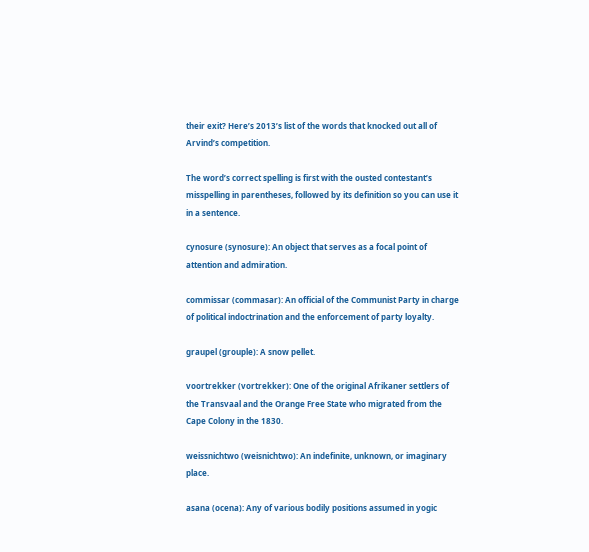their exit? Here’s 2013’s list of the words that knocked out all of Arvind’s competition.

The word’s correct spelling is first with the ousted contestant’s misspelling in parentheses, followed by its definition so you can use it in a sentence.

cynosure (synosure): An object that serves as a focal point of attention and admiration.

commissar (commasar): An official of the Communist Party in charge of political indoctrination and the enforcement of party loyalty.

graupel (grouple): A snow pellet.

voortrekker (vortrekker): One of the original Afrikaner settlers of the Transvaal and the Orange Free State who migrated from the Cape Colony in the 1830.

weissnichtwo (weisnichtwo): An indefinite, unknown, or imaginary place.

asana (ocena): Any of various bodily positions assumed in yogic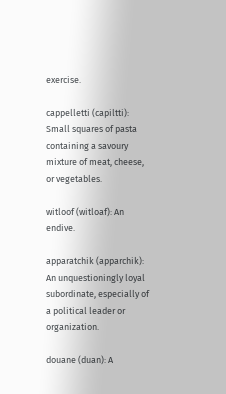exercise.

cappelletti (capiltti): Small squares of pasta containing a savoury mixture of meat, cheese, or vegetables.

witloof (witloaf): An endive.

apparatchik (apparchik): An unquestioningly loyal subordinate, especially of a political leader or organization.

douane (duan): A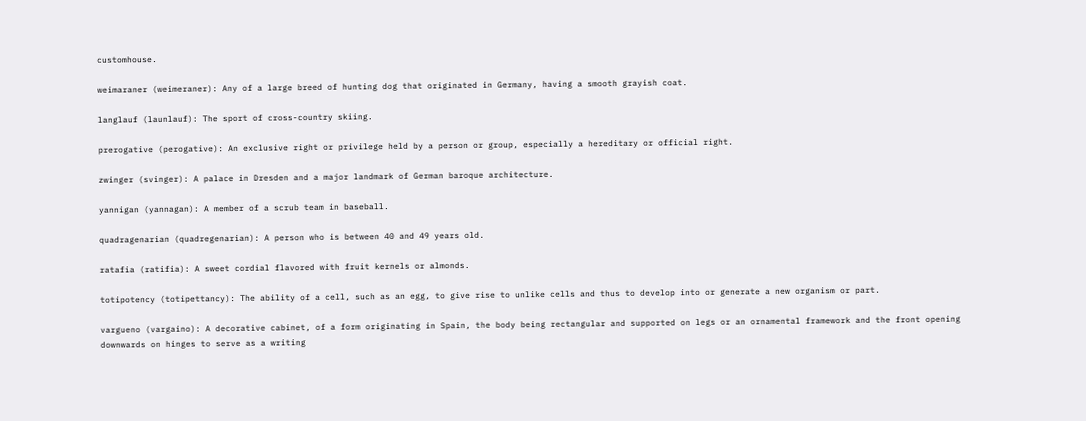customhouse.

weimaraner (weimeraner): Any of a large breed of hunting dog that originated in Germany, having a smooth grayish coat.

langlauf (launlauf): The sport of cross-country skiing.

prerogative (perogative): An exclusive right or privilege held by a person or group, especially a hereditary or official right.

zwinger (svinger): A palace in Dresden and a major landmark of German baroque architecture.

yannigan (yannagan): A member of a scrub team in baseball.

quadragenarian (quadregenarian): A person who is between 40 and 49 years old.

ratafia (ratifia): A sweet cordial flavored with fruit kernels or almonds.

totipotency (totipettancy): The ability of a cell, such as an egg, to give rise to unlike cells and thus to develop into or generate a new organism or part.

vargueno (vargaino): A decorative cabinet, of a form originating in Spain, the body being rectangular and supported on legs or an ornamental framework and the front opening downwards on hinges to serve as a writing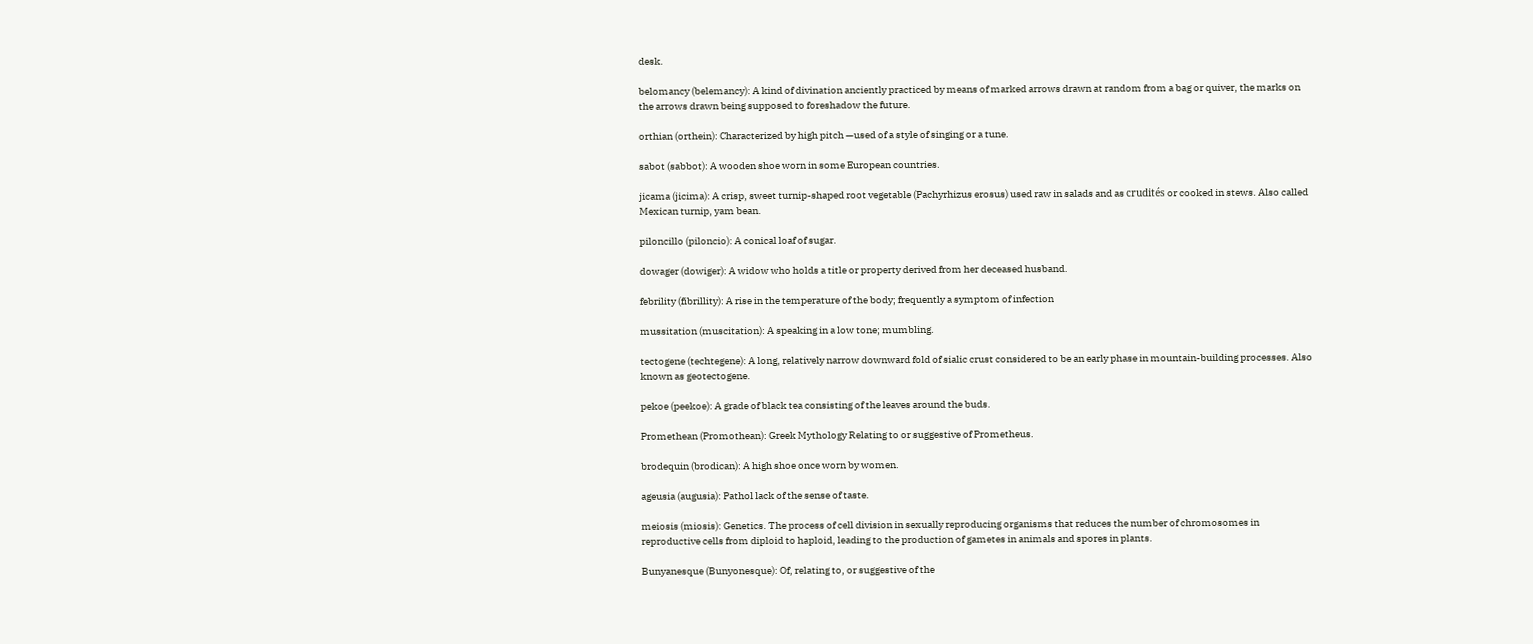desk.

belomancy (belemancy): A kind of divination anciently practiced by means of marked arrows drawn at random from a bag or quiver, the marks on the arrows drawn being supposed to foreshadow the future.

orthian (orthein): Characterized by high pitch —used of a style of singing or a tune.

sabot (sabbot): A wooden shoe worn in some European countries.

jicama (jicima): A crisp, sweet turnip-shaped root vegetable (Pachyrhizus erosus) used raw in salads and as crudités or cooked in stews. Also called Mexican turnip, yam bean.

piloncillo (piloncio): A conical loaf of sugar.

dowager (dowiger): A widow who holds a title or property derived from her deceased husband.

febrility (fibrillity): A rise in the temperature of the body; frequently a symptom of infection

mussitation (muscitation): A speaking in a low tone; mumbling.

tectogene (techtegene): A long, relatively narrow downward fold of sialic crust considered to be an early phase in mountain-building processes. Also known as geotectogene.

pekoe (peekoe): A grade of black tea consisting of the leaves around the buds.

Promethean (Promothean): Greek Mythology Relating to or suggestive of Prometheus.

brodequin (brodican): A high shoe once worn by women.

ageusia (augusia): Pathol lack of the sense of taste.

meiosis (miosis): Genetics. The process of cell division in sexually reproducing organisms that reduces the number of chromosomes in reproductive cells from diploid to haploid, leading to the production of gametes in animals and spores in plants.

Bunyanesque (Bunyonesque): Of, relating to, or suggestive of the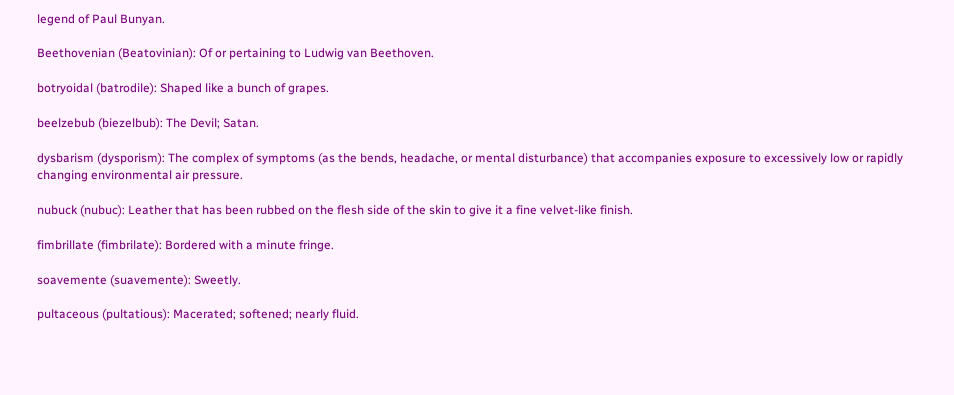legend of Paul Bunyan.

Beethovenian (Beatovinian): Of or pertaining to Ludwig van Beethoven.

botryoidal (batrodile): Shaped like a bunch of grapes.

beelzebub (biezelbub): The Devil; Satan.

dysbarism (dysporism): The complex of symptoms (as the bends, headache, or mental disturbance) that accompanies exposure to excessively low or rapidly changing environmental air pressure.

nubuck (nubuc): Leather that has been rubbed on the flesh side of the skin to give it a fine velvet-like finish.

fimbrillate (fimbrilate): Bordered with a minute fringe.

soavemente (suavemente): Sweetly.

pultaceous (pultatious): Macerated; softened; nearly fluid.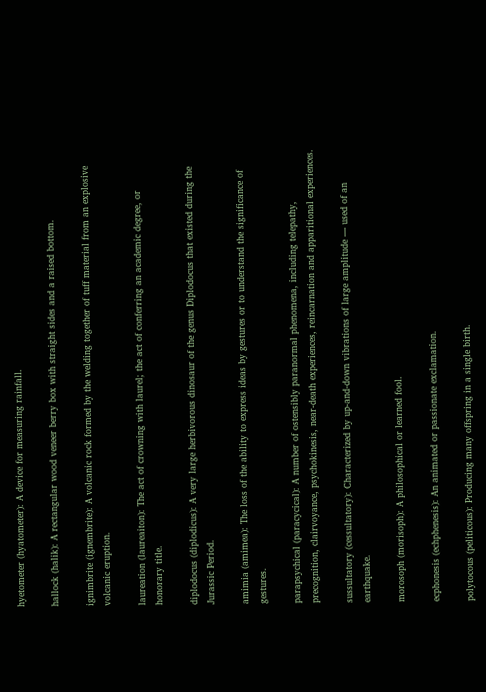hyetometer (hyatometer): A device for measuring rainfall.

hallock (halik): A rectangular wood veneer berry box with straight sides and a raised bottom.

ignimbrite (ignembrite): A volcanic rock formed by the welding together of tuff material from an explosive volcanic eruption.

laureation (laureaiton): The act of crowning with laurel; the act of conferring an academic degree, or honorary title.

diplodocus (diplodicus): A very large herbivorous dinosaur of the genus Diplodocus that existed during the Jurassic Period.

amimia (amimea): The loss of the ability to express ideas by gestures or to understand the significance of gestures.

parapsychical (paracycical): A number of ostensibly paranormal phenomena, including telepathy, precognition, clairvoyance, psychokinesis, near-death experiences, reincarnation and apparitional experiences.

sussultatory (cessultatory): Characterized by up-and-down vibrations of large amplitude — used of an earthquake.

morosoph (morisoph): A philosophical or learned fool.

ecphonesis (echphenesis): An animated or passionate exclamation.

polytocous (peliticous): Producing many offspring in a single birth.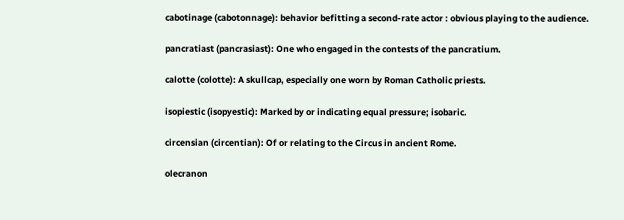cabotinage (cabotonnage): behavior befitting a second-rate actor : obvious playing to the audience.

pancratiast (pancrasiast): One who engaged in the contests of the pancratium.

calotte (colotte): A skullcap, especially one worn by Roman Catholic priests.

isopiestic (isopyestic): Marked by or indicating equal pressure; isobaric.

circensian (circentian): Of or relating to the Circus in ancient Rome.

olecranon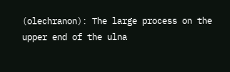(olechranon): The large process on the upper end of the ulna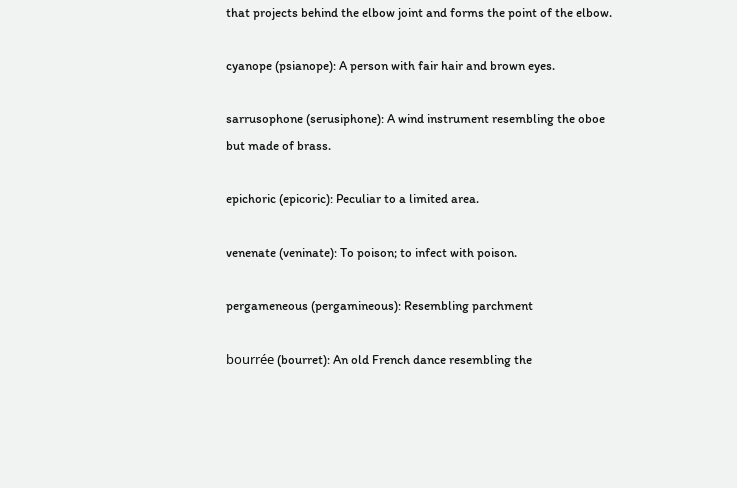that projects behind the elbow joint and forms the point of the elbow.

cyanope (psianope): A person with fair hair and brown eyes.

sarrusophone (serusiphone): A wind instrument resembling the oboe but made of brass.

epichoric (epicoric): Peculiar to a limited area.

venenate (veninate): To poison; to infect with poison.

pergameneous (pergamineous): Resembling parchment

bourrée (bourret): An old French dance resembling the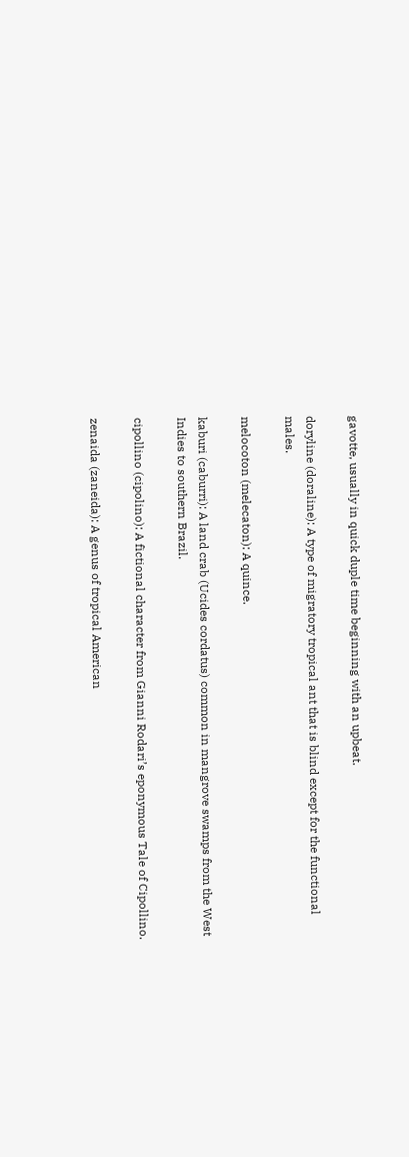gavotte, usually in quick duple time beginning with an upbeat.

doryline (doraline): A type of migratory tropical ant that is blind except for the functional males.

melocoton (melecaton): A quince.

kaburi (caburri): A land crab (Ucides cordatus) common in mangrove swamps from the West Indies to southern Brazil.

cipollino (cipolino): A fictional character from Gianni Rodari’s eponymous Tale of Cipollino.

zenaida (zaneida): A genus of tropical American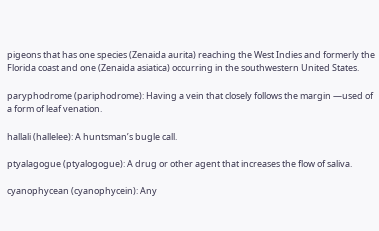pigeons that has one species (Zenaida aurita) reaching the West Indies and formerly the Florida coast and one (Zenaida asiatica) occurring in the southwestern United States.

paryphodrome (pariphodrome): Having a vein that closely follows the margin —used of a form of leaf venation.

hallali (hallelee): A huntsman’s bugle call.

ptyalagogue (ptyalogogue): A drug or other agent that increases the flow of saliva.

cyanophycean (cyanophycein): Any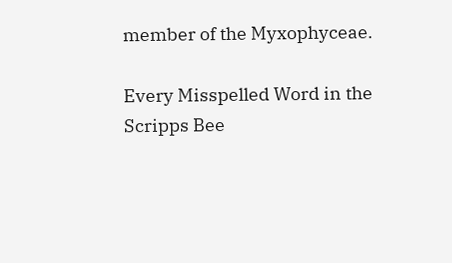member of the Myxophyceae.

Every Misspelled Word in the Scripps Bee